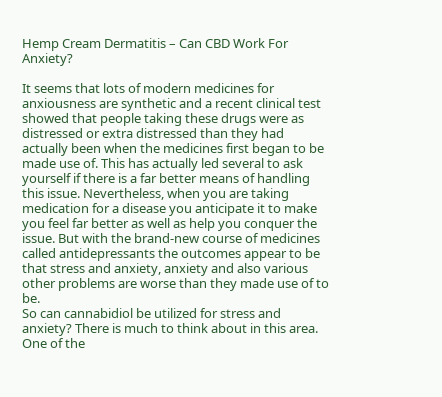Hemp Cream Dermatitis – Can CBD Work For Anxiety?

It seems that lots of modern medicines for anxiousness are synthetic and a recent clinical test showed that people taking these drugs were as distressed or extra distressed than they had actually been when the medicines first began to be made use of. This has actually led several to ask yourself if there is a far better means of handling this issue. Nevertheless, when you are taking medication for a disease you anticipate it to make you feel far better as well as help you conquer the issue. But with the brand-new course of medicines called antidepressants the outcomes appear to be that stress and anxiety, anxiety and also various other problems are worse than they made use of to be.
So can cannabidiol be utilized for stress and anxiety? There is much to think about in this area. One of the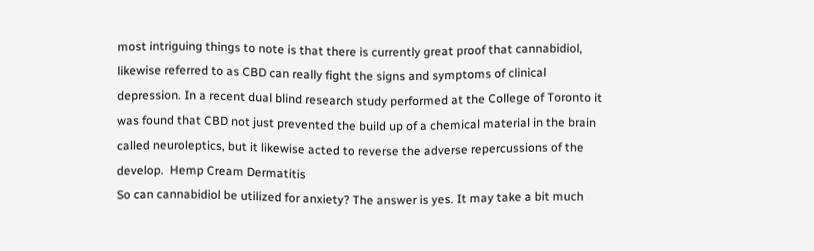most intriguing things to note is that there is currently great proof that cannabidiol, likewise referred to as CBD can really fight the signs and symptoms of clinical depression. In a recent dual blind research study performed at the College of Toronto it was found that CBD not just prevented the build up of a chemical material in the brain called neuroleptics, but it likewise acted to reverse the adverse repercussions of the develop.  Hemp Cream Dermatitis
So can cannabidiol be utilized for anxiety? The answer is yes. It may take a bit much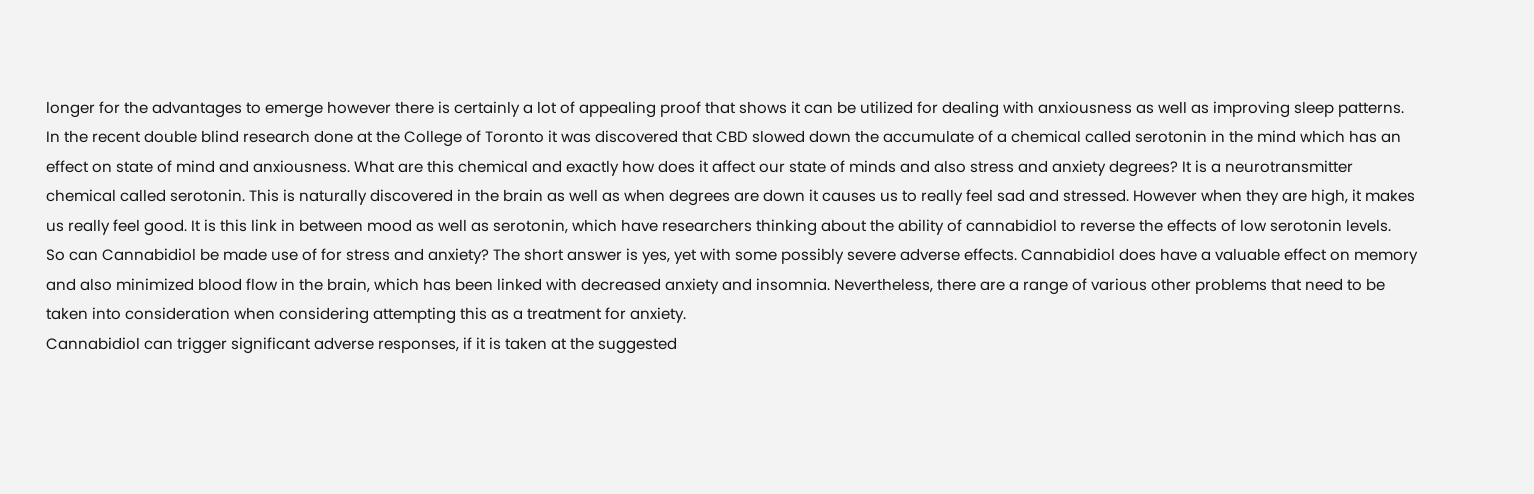longer for the advantages to emerge however there is certainly a lot of appealing proof that shows it can be utilized for dealing with anxiousness as well as improving sleep patterns.
In the recent double blind research done at the College of Toronto it was discovered that CBD slowed down the accumulate of a chemical called serotonin in the mind which has an effect on state of mind and anxiousness. What are this chemical and exactly how does it affect our state of minds and also stress and anxiety degrees? It is a neurotransmitter chemical called serotonin. This is naturally discovered in the brain as well as when degrees are down it causes us to really feel sad and stressed. However when they are high, it makes us really feel good. It is this link in between mood as well as serotonin, which have researchers thinking about the ability of cannabidiol to reverse the effects of low serotonin levels.
So can Cannabidiol be made use of for stress and anxiety? The short answer is yes, yet with some possibly severe adverse effects. Cannabidiol does have a valuable effect on memory and also minimized blood flow in the brain, which has been linked with decreased anxiety and insomnia. Nevertheless, there are a range of various other problems that need to be taken into consideration when considering attempting this as a treatment for anxiety.
Cannabidiol can trigger significant adverse responses, if it is taken at the suggested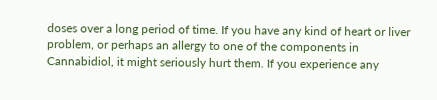doses over a long period of time. If you have any kind of heart or liver problem, or perhaps an allergy to one of the components in Cannabidiol, it might seriously hurt them. If you experience any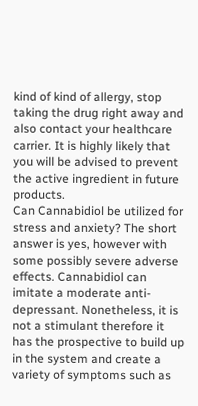kind of kind of allergy, stop taking the drug right away and also contact your healthcare carrier. It is highly likely that you will be advised to prevent the active ingredient in future products.
Can Cannabidiol be utilized for stress and anxiety? The short answer is yes, however with some possibly severe adverse effects. Cannabidiol can imitate a moderate anti-depressant. Nonetheless, it is not a stimulant therefore it has the prospective to build up in the system and create a variety of symptoms such as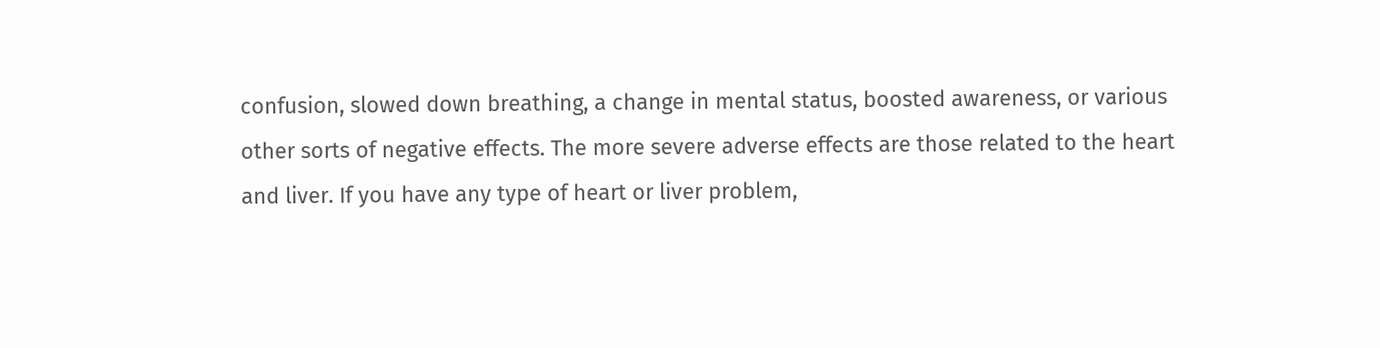confusion, slowed down breathing, a change in mental status, boosted awareness, or various other sorts of negative effects. The more severe adverse effects are those related to the heart and liver. If you have any type of heart or liver problem,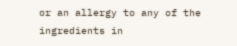or an allergy to any of the ingredients in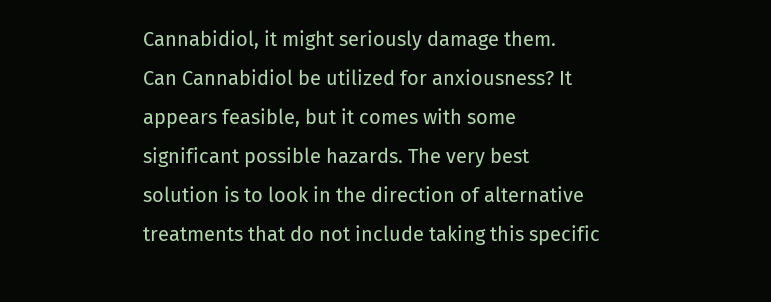Cannabidiol, it might seriously damage them.
Can Cannabidiol be utilized for anxiousness? It appears feasible, but it comes with some significant possible hazards. The very best solution is to look in the direction of alternative treatments that do not include taking this specific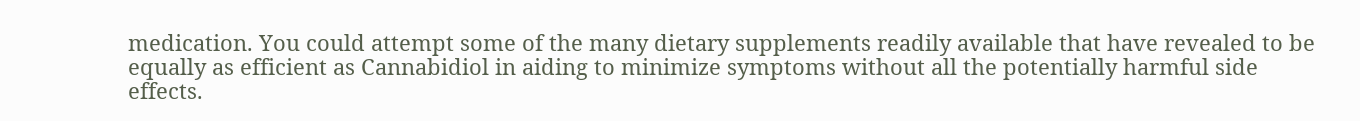medication. You could attempt some of the many dietary supplements readily available that have revealed to be equally as efficient as Cannabidiol in aiding to minimize symptoms without all the potentially harmful side effects.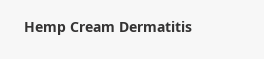Hemp Cream Dermatitis